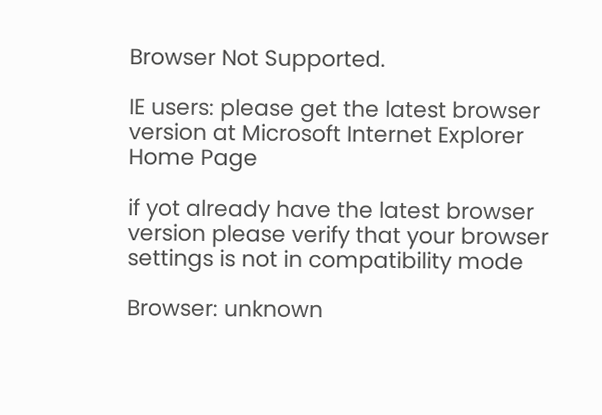Browser Not Supported.

IE users: please get the latest browser version at Microsoft Internet Explorer Home Page

if yot already have the latest browser version please verify that your browser settings is not in compatibility mode

Browser: unknown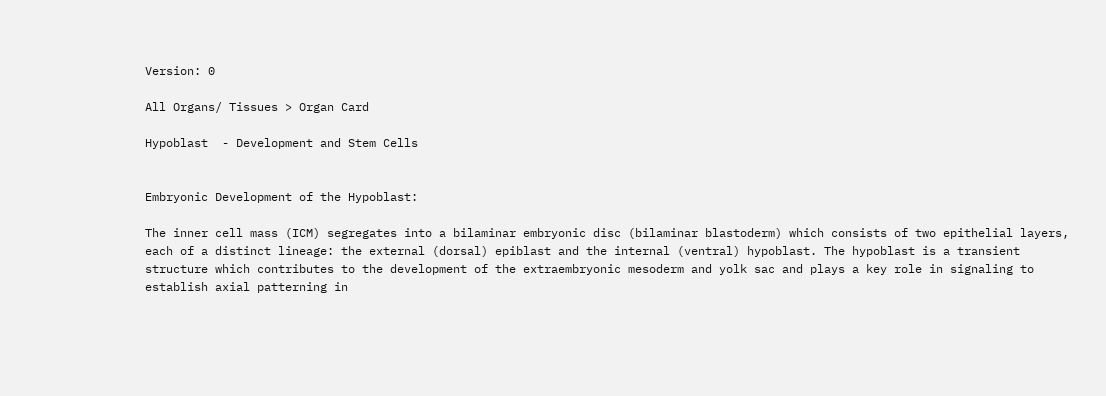Version: 0

All Organs/ Tissues > Organ Card

Hypoblast  - Development and Stem Cells


Embryonic Development of the Hypoblast:

The inner cell mass (ICM) segregates into a bilaminar embryonic disc (bilaminar blastoderm) which consists of two epithelial layers, each of a distinct lineage: the external (dorsal) epiblast and the internal (ventral) hypoblast. The hypoblast is a transient structure which contributes to the development of the extraembryonic mesoderm and yolk sac and plays a key role in signaling to establish axial patterning in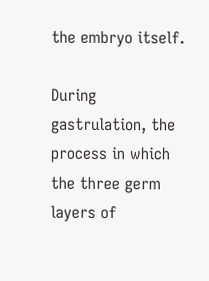the embryo itself.

During gastrulation, the process in which the three germ layers of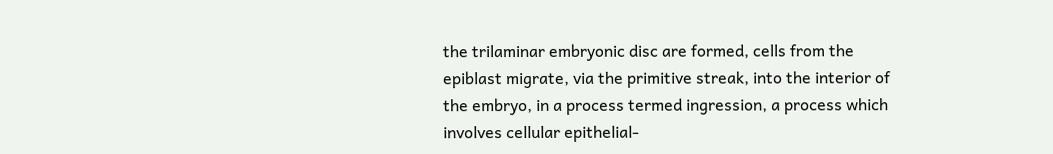the trilaminar embryonic disc are formed, cells from the epiblast migrate, via the primitive streak, into the interior of the embryo, in a process termed ingression, a process which involves cellular epithelial-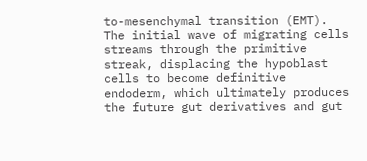to-mesenchymal transition (EMT). The initial wave of migrating cells streams through the primitive streak, displacing the hypoblast cells to become definitive endoderm, which ultimately produces the future gut derivatives and gut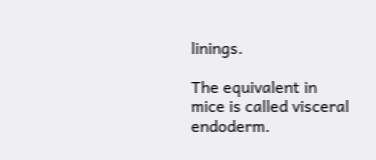linings.

The equivalent in mice is called visceral endoderm.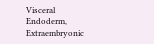Visceral Endoderm, Extraembryonic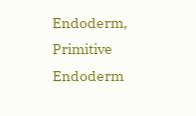Endoderm, Primitive Endoderm